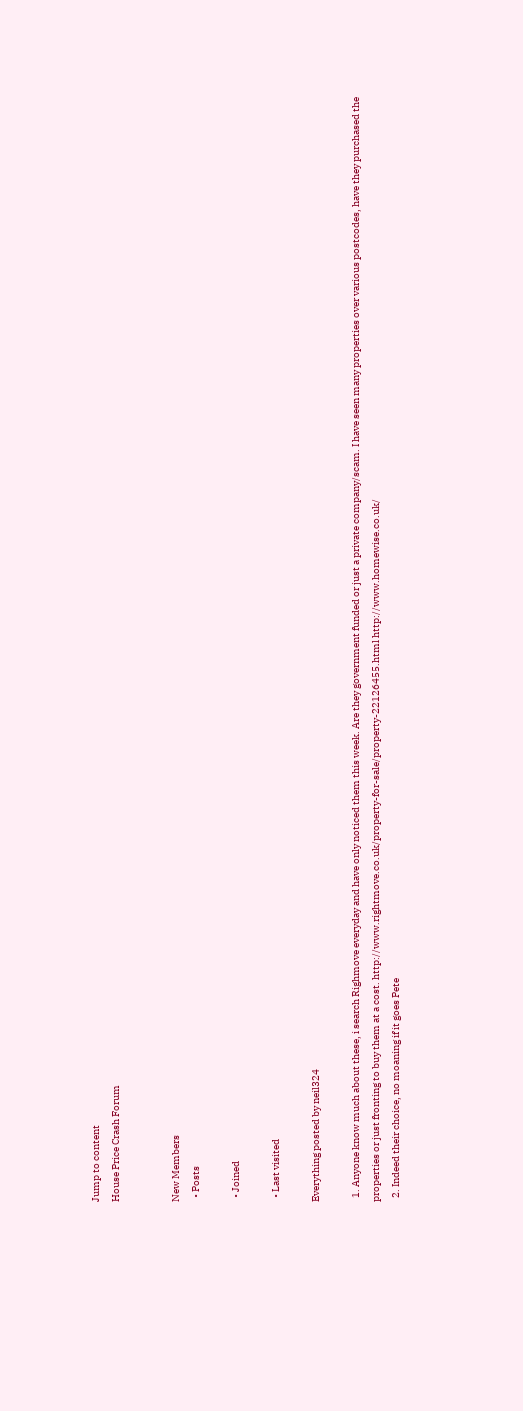Jump to content
House Price Crash Forum


New Members
  • Posts

  • Joined

  • Last visited

Everything posted by neil324

  1. Anyone know much about these, i search Righmove everyday and have only noticed them this week. Are they government funded or just a private company/scam. I have seen many properties over various postcodes, have they purchased the properties or just fronting to buy them at a cost. http://www.rightmove.co.uk/property-for-sale/property-22126455.html http://www.homewise.co.uk/
  2. Indeed their choice, no moaning if it goes Pete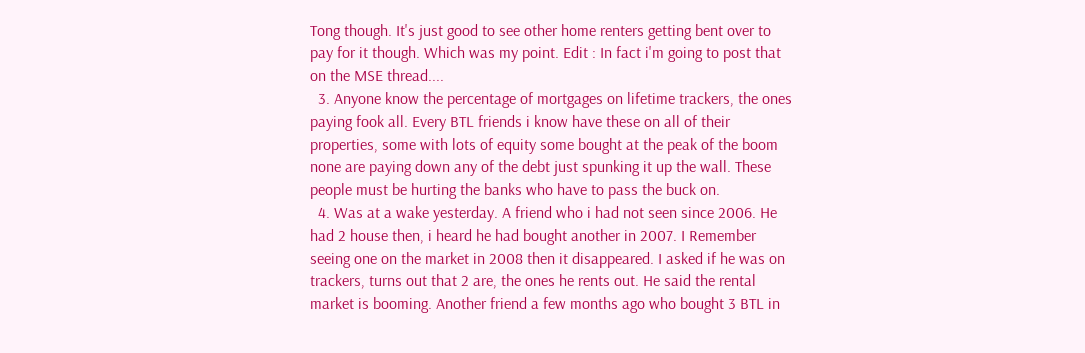Tong though. It's just good to see other home renters getting bent over to pay for it though. Which was my point. Edit : In fact i'm going to post that on the MSE thread....
  3. Anyone know the percentage of mortgages on lifetime trackers, the ones paying fook all. Every BTL friends i know have these on all of their properties, some with lots of equity some bought at the peak of the boom none are paying down any of the debt just spunking it up the wall. These people must be hurting the banks who have to pass the buck on.
  4. Was at a wake yesterday. A friend who i had not seen since 2006. He had 2 house then, i heard he had bought another in 2007. I Remember seeing one on the market in 2008 then it disappeared. I asked if he was on trackers, turns out that 2 are, the ones he rents out. He said the rental market is booming. Another friend a few months ago who bought 3 BTL in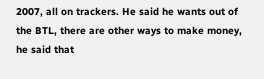2007, all on trackers. He said he wants out of the BTL, there are other ways to make money, he said that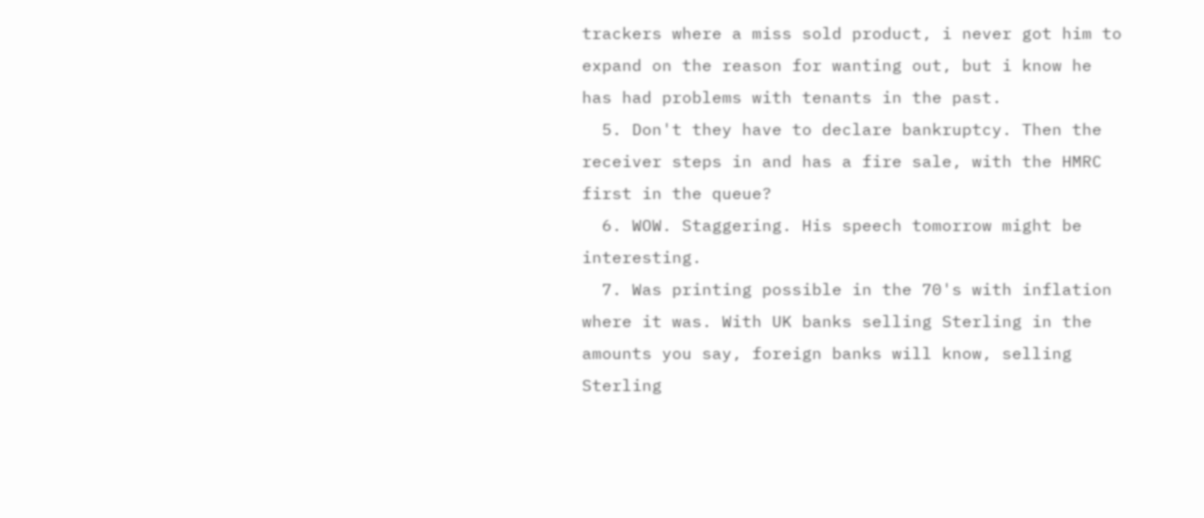trackers where a miss sold product, i never got him to expand on the reason for wanting out, but i know he has had problems with tenants in the past.
  5. Don't they have to declare bankruptcy. Then the receiver steps in and has a fire sale, with the HMRC first in the queue?
  6. WOW. Staggering. His speech tomorrow might be interesting.
  7. Was printing possible in the 70's with inflation where it was. With UK banks selling Sterling in the amounts you say, foreign banks will know, selling Sterling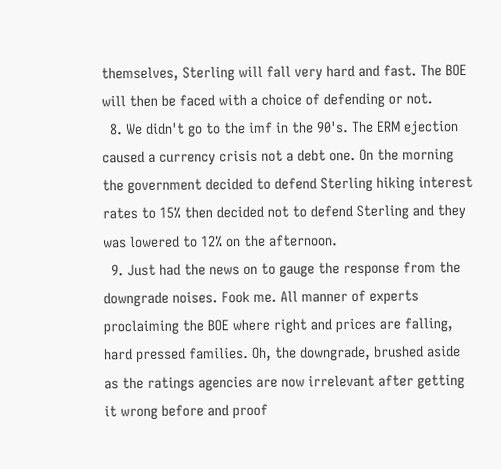themselves, Sterling will fall very hard and fast. The BOE will then be faced with a choice of defending or not.
  8. We didn't go to the imf in the 90's. The ERM ejection caused a currency crisis not a debt one. On the morning the government decided to defend Sterling hiking interest rates to 15% then decided not to defend Sterling and they was lowered to 12% on the afternoon.
  9. Just had the news on to gauge the response from the downgrade noises. Fook me. All manner of experts proclaiming the BOE where right and prices are falling, hard pressed families. Oh, the downgrade, brushed aside as the ratings agencies are now irrelevant after getting it wrong before and proof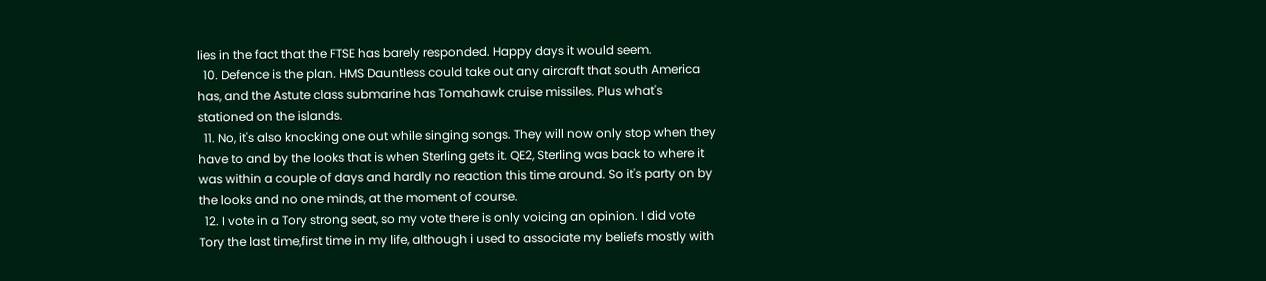lies in the fact that the FTSE has barely responded. Happy days it would seem.
  10. Defence is the plan. HMS Dauntless could take out any aircraft that south America has, and the Astute class submarine has Tomahawk cruise missiles. Plus what's stationed on the islands.
  11. No, it's also knocking one out while singing songs. They will now only stop when they have to and by the looks that is when Sterling gets it. QE2, Sterling was back to where it was within a couple of days and hardly no reaction this time around. So it's party on by the looks and no one minds, at the moment of course.
  12. I vote in a Tory strong seat, so my vote there is only voicing an opinion. I did vote Tory the last time,first time in my life, although i used to associate my beliefs mostly with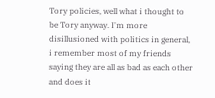Tory policies, well what i thought to be Tory anyway. I'm more disillusioned with politics in general, i remember most of my friends saying they are all as bad as each other and does it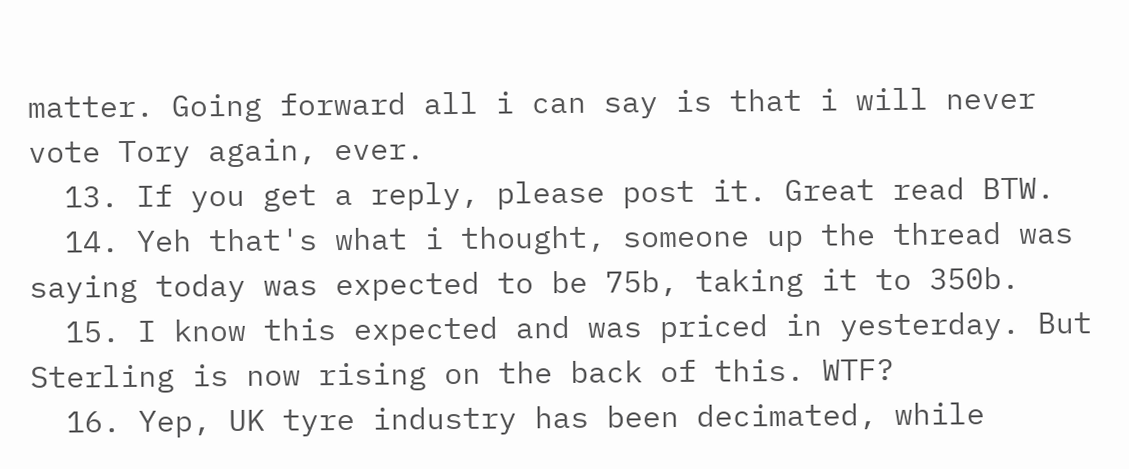matter. Going forward all i can say is that i will never vote Tory again, ever.
  13. If you get a reply, please post it. Great read BTW.
  14. Yeh that's what i thought, someone up the thread was saying today was expected to be 75b, taking it to 350b.
  15. I know this expected and was priced in yesterday. But Sterling is now rising on the back of this. WTF?
  16. Yep, UK tyre industry has been decimated, while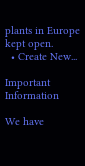plants in Europe kept open.
  • Create New...

Important Information

We have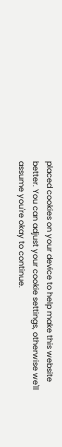placed cookies on your device to help make this website better. You can adjust your cookie settings, otherwise we'll assume you're okay to continue.